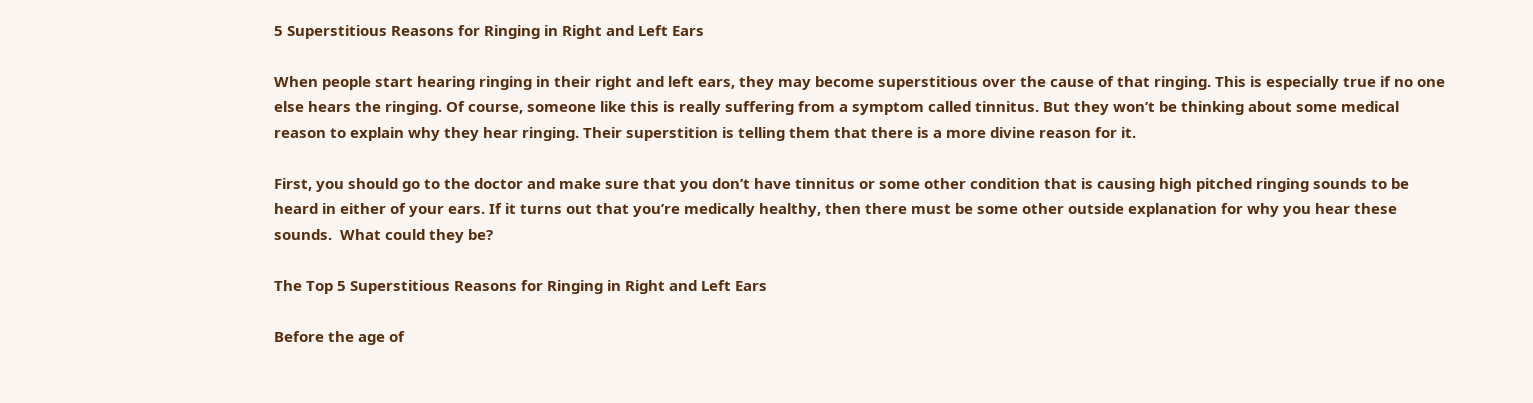5 Superstitious Reasons for Ringing in Right and Left Ears

When people start hearing ringing in their right and left ears, they may become superstitious over the cause of that ringing. This is especially true if no one else hears the ringing. Of course, someone like this is really suffering from a symptom called tinnitus. But they won’t be thinking about some medical reason to explain why they hear ringing. Their superstition is telling them that there is a more divine reason for it.

First, you should go to the doctor and make sure that you don’t have tinnitus or some other condition that is causing high pitched ringing sounds to be heard in either of your ears. If it turns out that you’re medically healthy, then there must be some other outside explanation for why you hear these sounds.  What could they be?

The Top 5 Superstitious Reasons for Ringing in Right and Left Ears

Before the age of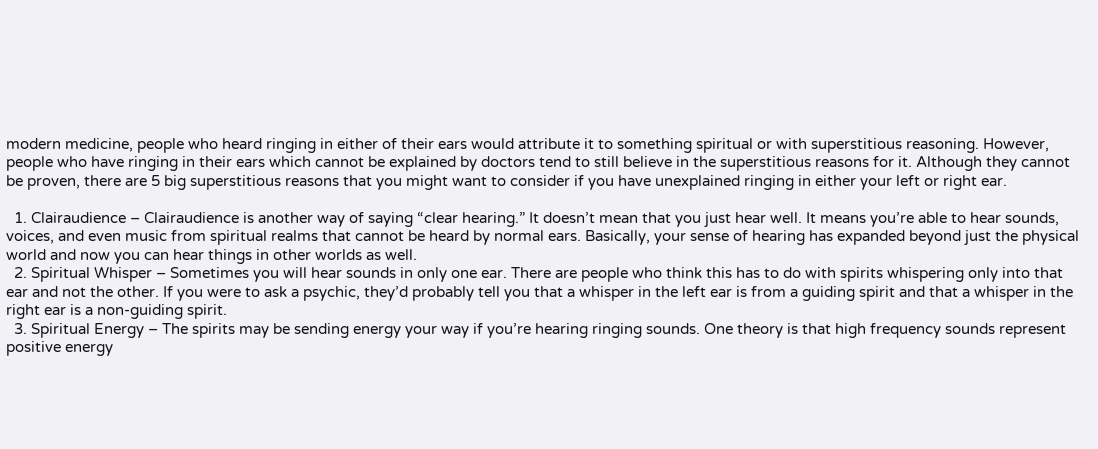modern medicine, people who heard ringing in either of their ears would attribute it to something spiritual or with superstitious reasoning. However, people who have ringing in their ears which cannot be explained by doctors tend to still believe in the superstitious reasons for it. Although they cannot be proven, there are 5 big superstitious reasons that you might want to consider if you have unexplained ringing in either your left or right ear.

  1. Clairaudience – Clairaudience is another way of saying “clear hearing.” It doesn’t mean that you just hear well. It means you’re able to hear sounds, voices, and even music from spiritual realms that cannot be heard by normal ears. Basically, your sense of hearing has expanded beyond just the physical world and now you can hear things in other worlds as well.
  2. Spiritual Whisper – Sometimes you will hear sounds in only one ear. There are people who think this has to do with spirits whispering only into that ear and not the other. If you were to ask a psychic, they’d probably tell you that a whisper in the left ear is from a guiding spirit and that a whisper in the right ear is a non-guiding spirit.
  3. Spiritual Energy – The spirits may be sending energy your way if you’re hearing ringing sounds. One theory is that high frequency sounds represent positive energy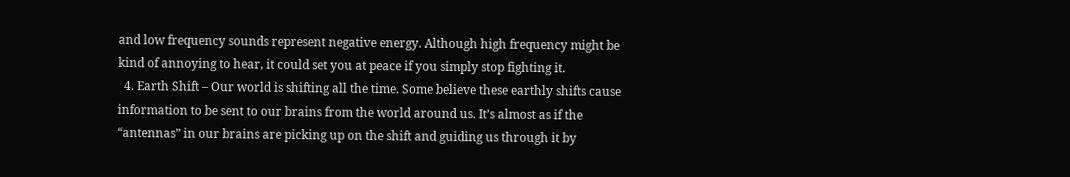and low frequency sounds represent negative energy. Although high frequency might be kind of annoying to hear, it could set you at peace if you simply stop fighting it.
  4. Earth Shift – Our world is shifting all the time. Some believe these earthly shifts cause information to be sent to our brains from the world around us. It’s almost as if the “antennas” in our brains are picking up on the shift and guiding us through it by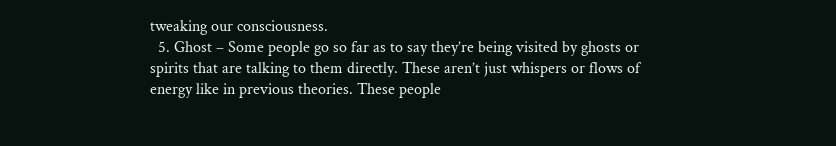tweaking our consciousness.
  5. Ghost – Some people go so far as to say they’re being visited by ghosts or spirits that are talking to them directly. These aren’t just whispers or flows of energy like in previous theories. These people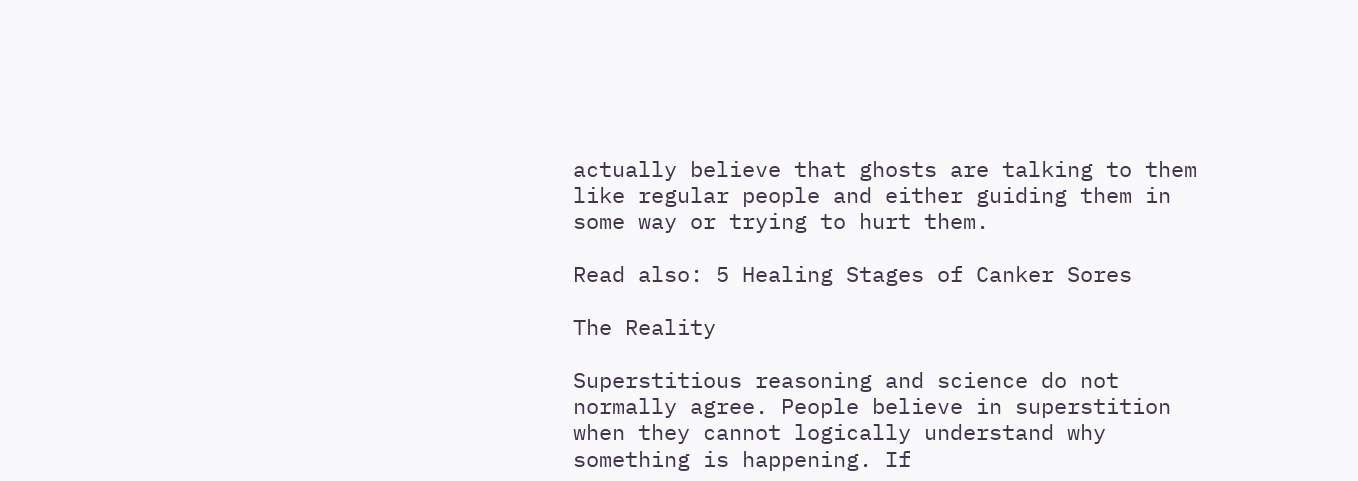actually believe that ghosts are talking to them like regular people and either guiding them in some way or trying to hurt them.

Read also: 5 Healing Stages of Canker Sores

The Reality

Superstitious reasoning and science do not normally agree. People believe in superstition when they cannot logically understand why something is happening. If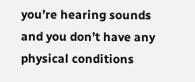you’re hearing sounds and you don’t have any physical conditions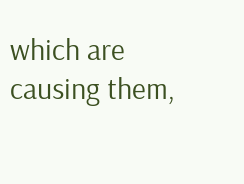which are causing them,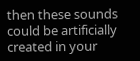then these sounds could be artificially created in your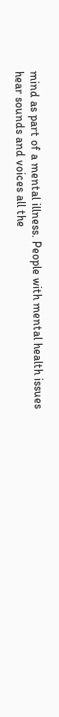mind as part of a mental illness. People with mental health issues hear sounds and voices all the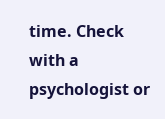time. Check with a psychologist or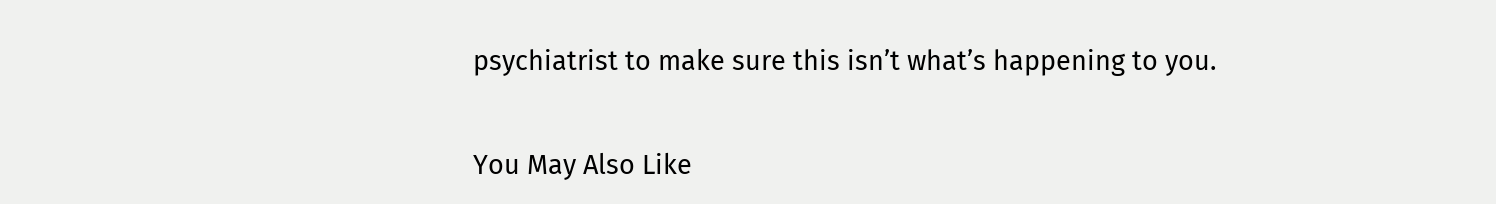psychiatrist to make sure this isn’t what’s happening to you.

You May Also Like